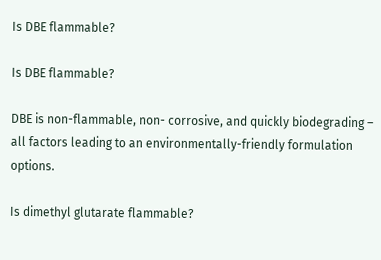Is DBE flammable?

Is DBE flammable?

DBE is non-flammable, non- corrosive, and quickly biodegrading – all factors leading to an environmentally-friendly formulation options.

Is dimethyl glutarate flammable?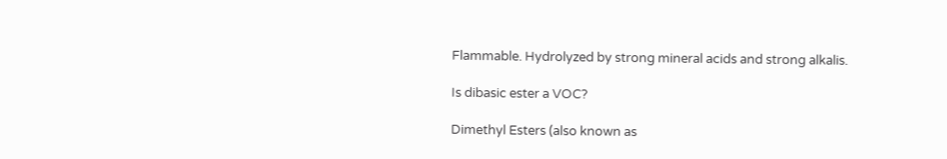Flammable. Hydrolyzed by strong mineral acids and strong alkalis.

Is dibasic ester a VOC?

Dimethyl Esters (also known as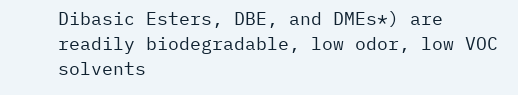Dibasic Esters, DBE, and DMEs*) are readily biodegradable, low odor, low VOC solvents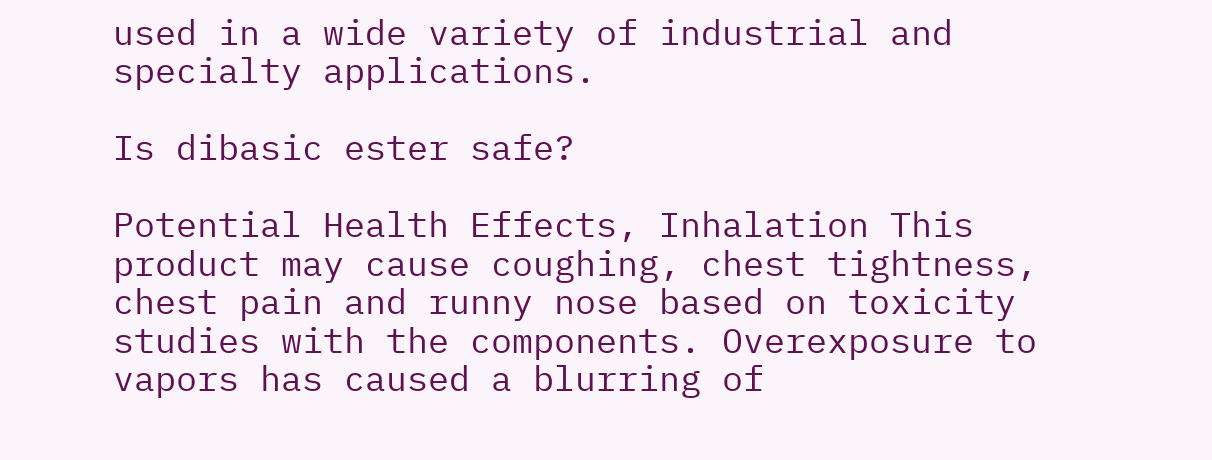used in a wide variety of industrial and specialty applications.

Is dibasic ester safe?

Potential Health Effects, Inhalation This product may cause coughing, chest tightness, chest pain and runny nose based on toxicity studies with the components. Overexposure to vapors has caused a blurring of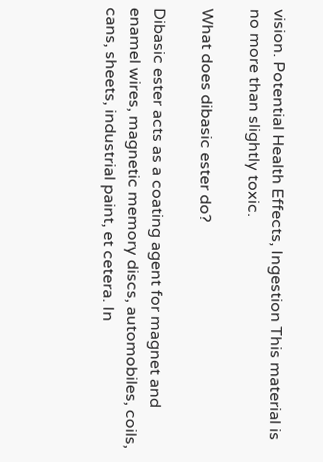vision. Potential Health Effects, Ingestion This material is no more than slightly toxic.

What does dibasic ester do?

Dibasic ester acts as a coating agent for magnet and enamel wires, magnetic memory discs, automobiles, coils, cans, sheets, industrial paint, et cetera. In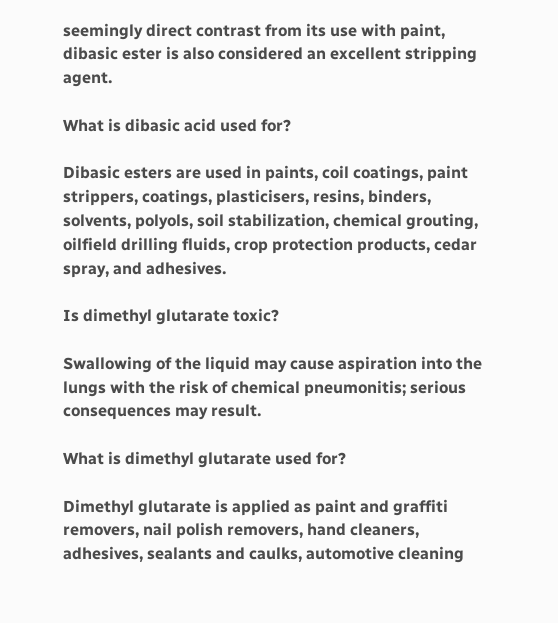seemingly direct contrast from its use with paint, dibasic ester is also considered an excellent stripping agent.

What is dibasic acid used for?

Dibasic esters are used in paints, coil coatings, paint strippers, coatings, plasticisers, resins, binders, solvents, polyols, soil stabilization, chemical grouting, oilfield drilling fluids, crop protection products, cedar spray, and adhesives.

Is dimethyl glutarate toxic?

Swallowing of the liquid may cause aspiration into the lungs with the risk of chemical pneumonitis; serious consequences may result.

What is dimethyl glutarate used for?

Dimethyl glutarate is applied as paint and graffiti removers, nail polish removers, hand cleaners, adhesives, sealants and caulks, automotive cleaning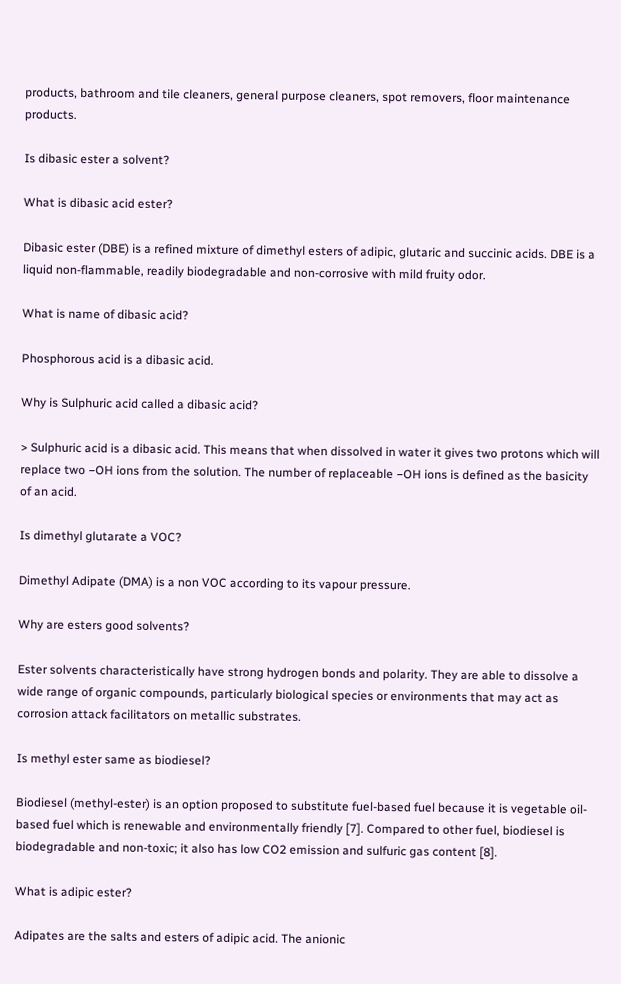products, bathroom and tile cleaners, general purpose cleaners, spot removers, floor maintenance products.

Is dibasic ester a solvent?

What is dibasic acid ester?

Dibasic ester (DBE) is a refined mixture of dimethyl esters of adipic, glutaric and succinic acids. DBE is a liquid non-flammable, readily biodegradable and non-corrosive with mild fruity odor.

What is name of dibasic acid?

Phosphorous acid is a dibasic acid.

Why is Sulphuric acid called a dibasic acid?

> Sulphuric acid is a dibasic acid. This means that when dissolved in water it gives two protons which will replace two −OH ions from the solution. The number of replaceable −OH ions is defined as the basicity of an acid.

Is dimethyl glutarate a VOC?

Dimethyl Adipate (DMA) is a non VOC according to its vapour pressure.

Why are esters good solvents?

Ester solvents characteristically have strong hydrogen bonds and polarity. They are able to dissolve a wide range of organic compounds, particularly biological species or environments that may act as corrosion attack facilitators on metallic substrates.

Is methyl ester same as biodiesel?

Biodiesel (methyl-ester) is an option proposed to substitute fuel-based fuel because it is vegetable oil-based fuel which is renewable and environmentally friendly [7]. Compared to other fuel, biodiesel is biodegradable and non-toxic; it also has low CO2 emission and sulfuric gas content [8].

What is adipic ester?

Adipates are the salts and esters of adipic acid. The anionic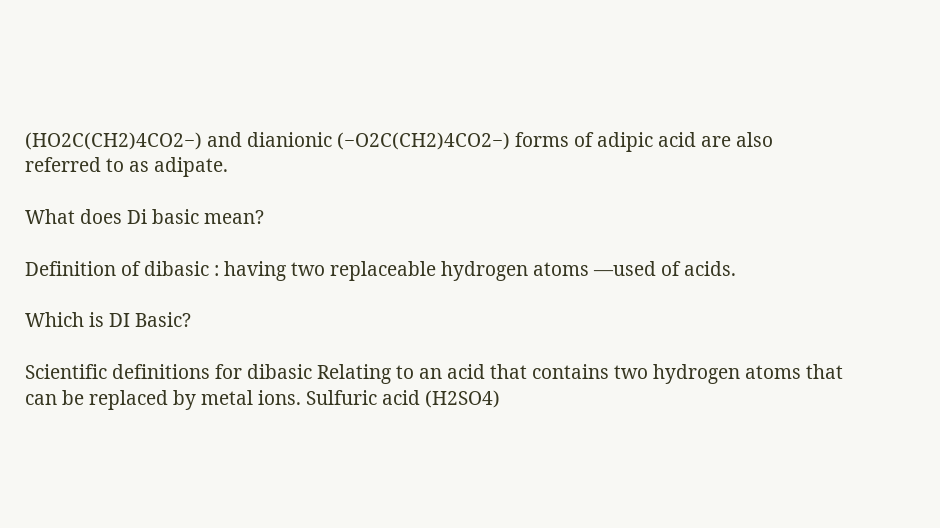(HO2C(CH2)4CO2−) and dianionic (−O2C(CH2)4CO2−) forms of adipic acid are also referred to as adipate.

What does Di basic mean?

Definition of dibasic : having two replaceable hydrogen atoms —used of acids.

Which is DI Basic?

Scientific definitions for dibasic Relating to an acid that contains two hydrogen atoms that can be replaced by metal ions. Sulfuric acid (H2SO4)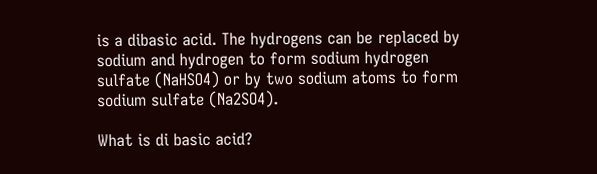is a dibasic acid. The hydrogens can be replaced by sodium and hydrogen to form sodium hydrogen sulfate (NaHSO4) or by two sodium atoms to form sodium sulfate (Na2SO4).

What is di basic acid?